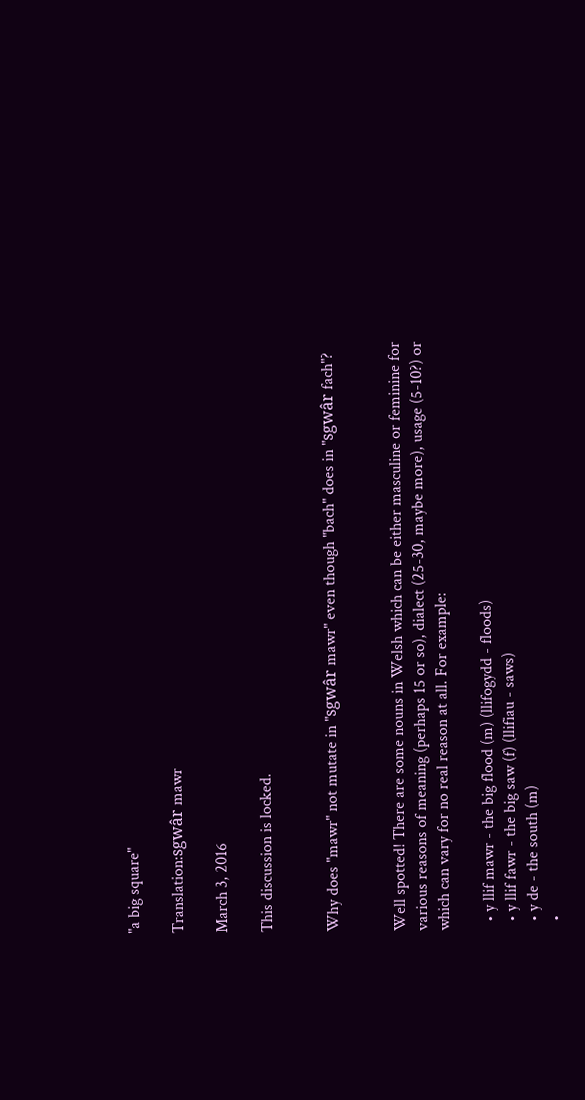"a big square"

Translation:sgwâr mawr

March 3, 2016

This discussion is locked.


Why does "mawr" not mutate in "sgwâr mawr" even though "bach" does in "sgwâr fach"?


Well spotted! There are some nouns in Welsh which can be either masculine or feminine for various reasons of meaning (perhaps 15 or so), dialect (25-30, maybe more), usage (5-10?) or which can vary for no real reason at all. For example:

  • y llif mawr - the big flood (m) (llifogydd - floods)
  • y llif fawr - the big saw (f) (llifiau - saws)
  • y de - the south (m)
  •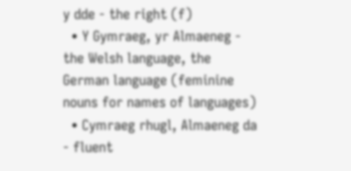y dde - the right (f)
  • Y Gymraeg, yr Almaeneg - the Welsh language, the German language (feminine nouns for names of languages)
  • Cymraeg rhugl, Almaeneg da - fluent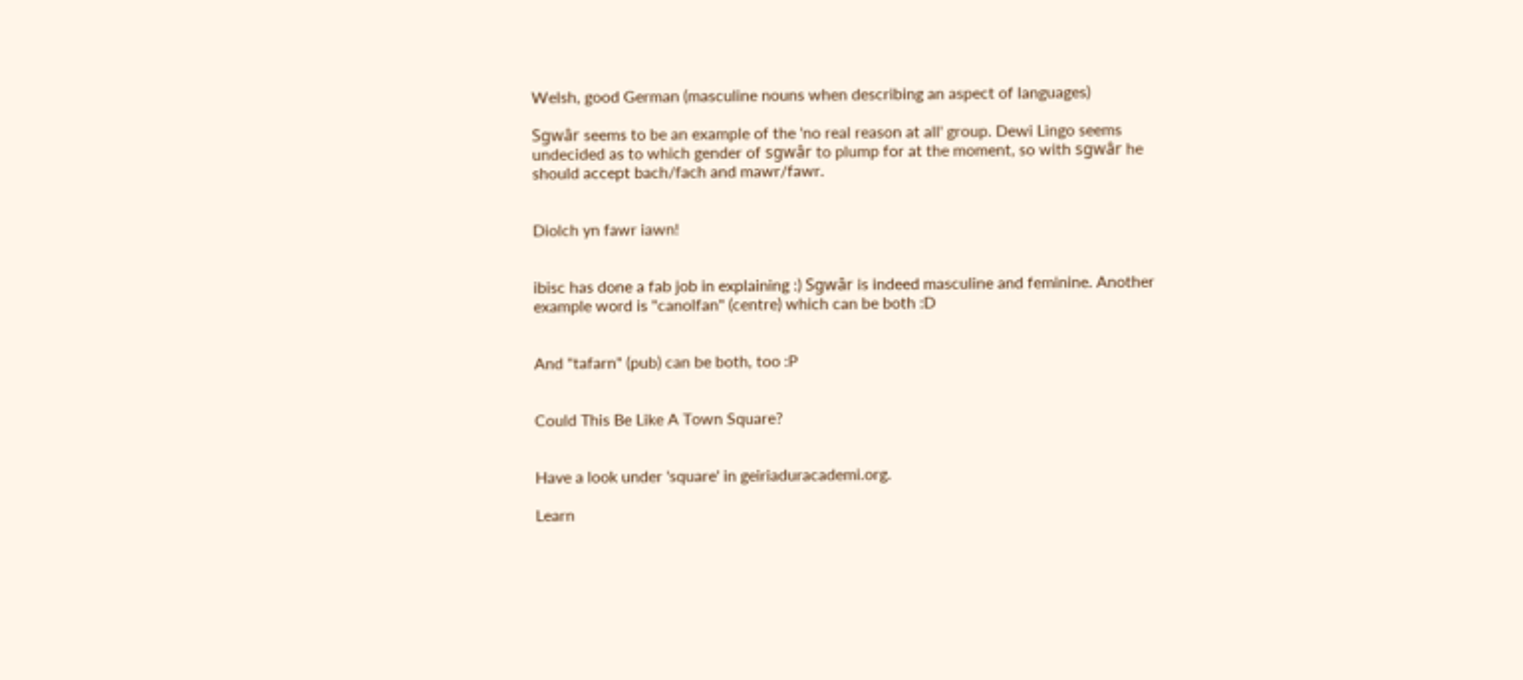Welsh, good German (masculine nouns when describing an aspect of languages)

Sgwâr seems to be an example of the 'no real reason at all' group. Dewi Lingo seems undecided as to which gender of sgwâr to plump for at the moment, so with sgwâr he should accept bach/fach and mawr/fawr.


Diolch yn fawr iawn!


ibisc has done a fab job in explaining :) Sgwâr is indeed masculine and feminine. Another example word is "canolfan" (centre) which can be both :D


And "tafarn" (pub) can be both, too :P


Could This Be Like A Town Square?


Have a look under 'square' in geiriaduracademi.org.

Learn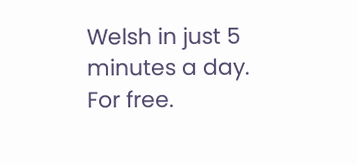Welsh in just 5 minutes a day. For free.